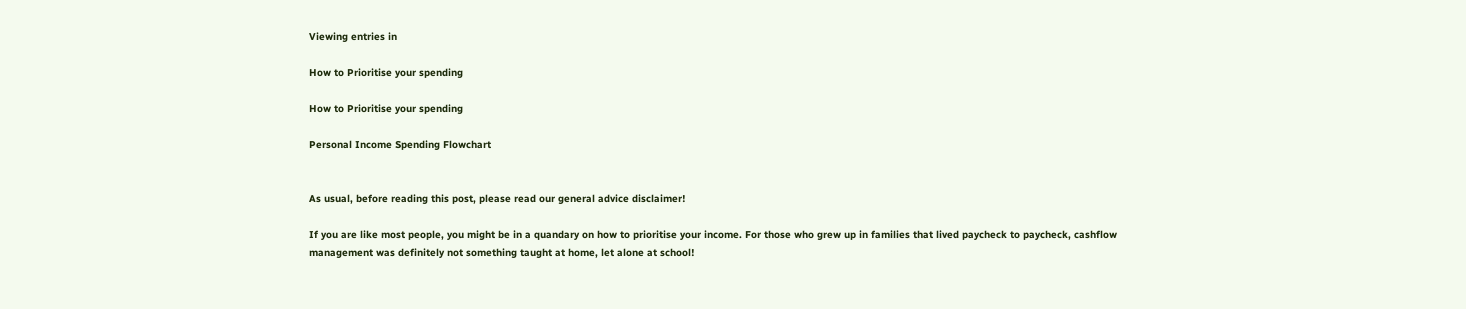Viewing entries in

How to Prioritise your spending

How to Prioritise your spending

Personal Income Spending Flowchart


As usual, before reading this post, please read our general advice disclaimer!

If you are like most people, you might be in a quandary on how to prioritise your income. For those who grew up in families that lived paycheck to paycheck, cashflow management was definitely not something taught at home, let alone at school!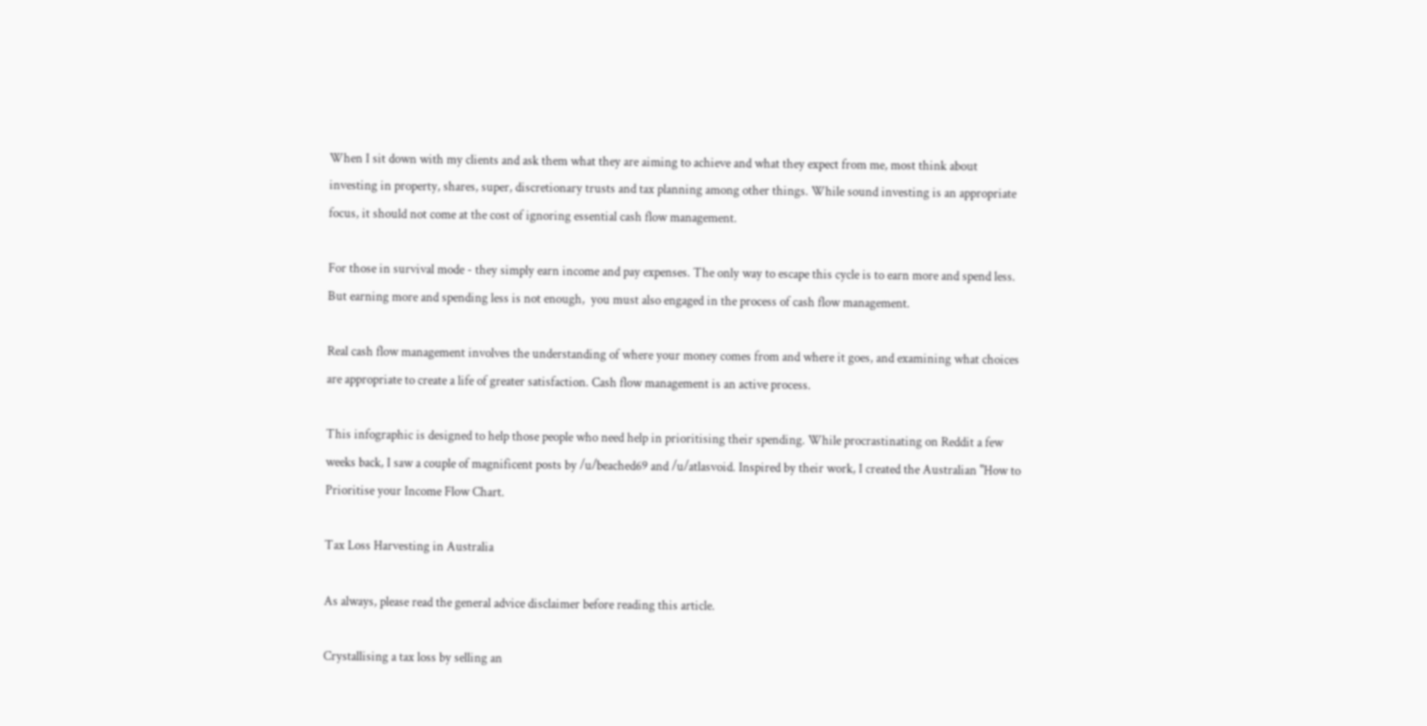When I sit down with my clients and ask them what they are aiming to achieve and what they expect from me, most think about investing in property, shares, super, discretionary trusts and tax planning among other things. While sound investing is an appropriate focus, it should not come at the cost of ignoring essential cash flow management.

For those in survival mode - they simply earn income and pay expenses. The only way to escape this cycle is to earn more and spend less. But earning more and spending less is not enough,  you must also engaged in the process of cash flow management.

Real cash flow management involves the understanding of where your money comes from and where it goes, and examining what choices are appropriate to create a life of greater satisfaction. Cash flow management is an active process.

This infographic is designed to help those people who need help in prioritising their spending. While procrastinating on Reddit a few weeks back, I saw a couple of magnificent posts by /u/beached69 and /u/atlasvoid. Inspired by their work, I created the Australian "How to Prioritise your Income Flow Chart.

Tax Loss Harvesting in Australia

As always, please read the general advice disclaimer before reading this article.

Crystallising a tax loss by selling an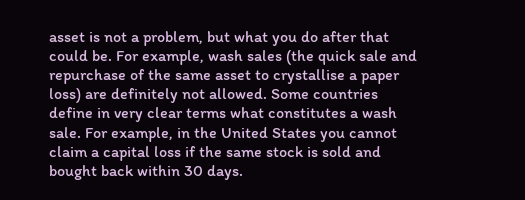asset is not a problem, but what you do after that could be. For example, wash sales (the quick sale and repurchase of the same asset to crystallise a paper loss) are definitely not allowed. Some countries define in very clear terms what constitutes a wash sale. For example, in the United States you cannot claim a capital loss if the same stock is sold and bought back within 30 days.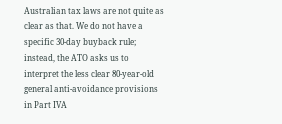Australian tax laws are not quite as clear as that. We do not have a specific 30-day buyback rule; instead, the ATO asks us to interpret the less clear 80-year-old general anti-avoidance provisions in Part IVA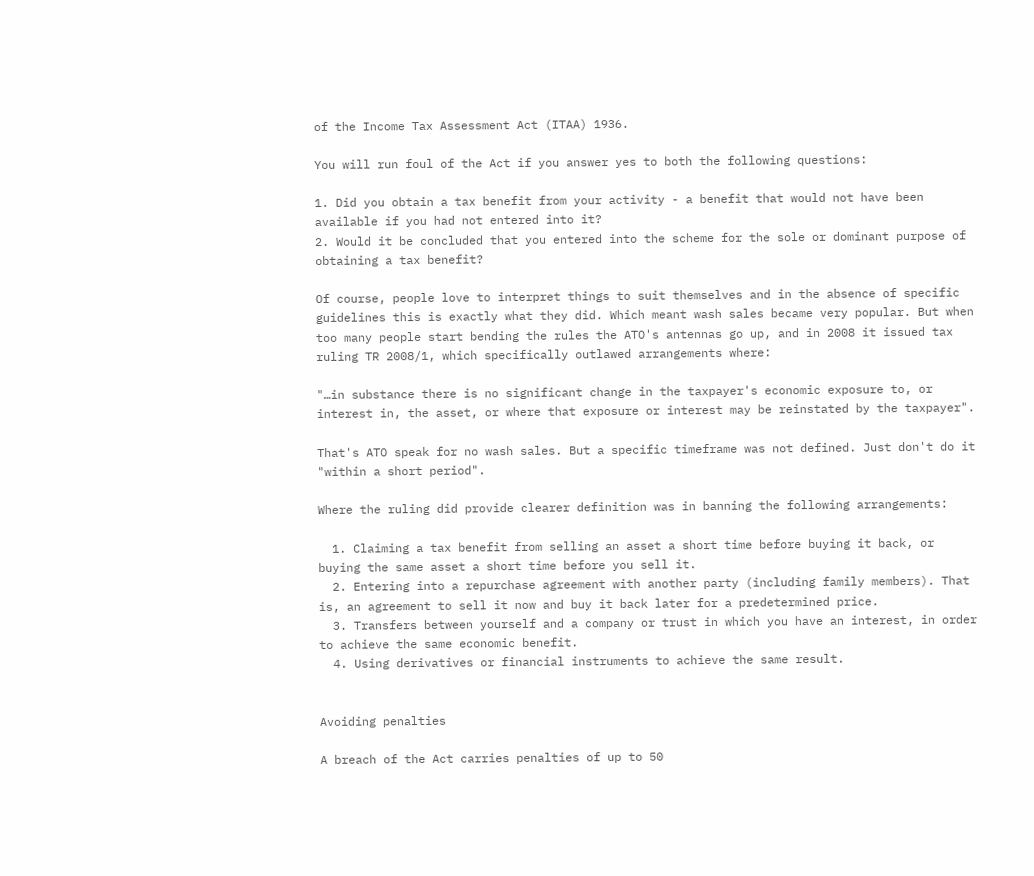of the Income Tax Assessment Act (ITAA) 1936.

You will run foul of the Act if you answer yes to both the following questions:

1. Did you obtain a tax benefit from your activity - a benefit that would not have been available if you had not entered into it?
2. Would it be concluded that you entered into the scheme for the sole or dominant purpose of obtaining a tax benefit?

Of course, people love to interpret things to suit themselves and in the absence of specific guidelines this is exactly what they did. Which meant wash sales became very popular. But when too many people start bending the rules the ATO's antennas go up, and in 2008 it issued tax ruling TR 2008/1, which specifically outlawed arrangements where:

"…in substance there is no significant change in the taxpayer's economic exposure to, or interest in, the asset, or where that exposure or interest may be reinstated by the taxpayer".

That's ATO speak for no wash sales. But a specific timeframe was not defined. Just don't do it "within a short period".

Where the ruling did provide clearer definition was in banning the following arrangements:

  1. Claiming a tax benefit from selling an asset a short time before buying it back, or buying the same asset a short time before you sell it.
  2. Entering into a repurchase agreement with another party (including family members). That is, an agreement to sell it now and buy it back later for a predetermined price.
  3. Transfers between yourself and a company or trust in which you have an interest, in order to achieve the same economic benefit.
  4. Using derivatives or financial instruments to achieve the same result.


Avoiding penalties

A breach of the Act carries penalties of up to 50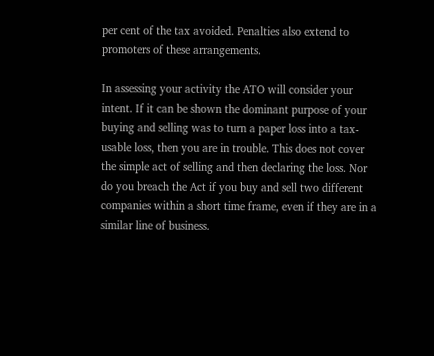per cent of the tax avoided. Penalties also extend to promoters of these arrangements.

In assessing your activity the ATO will consider your intent. If it can be shown the dominant purpose of your buying and selling was to turn a paper loss into a tax-usable loss, then you are in trouble. This does not cover the simple act of selling and then declaring the loss. Nor do you breach the Act if you buy and sell two different companies within a short time frame, even if they are in a similar line of business.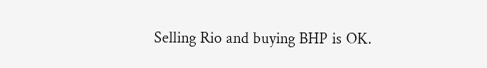Selling Rio and buying BHP is OK.